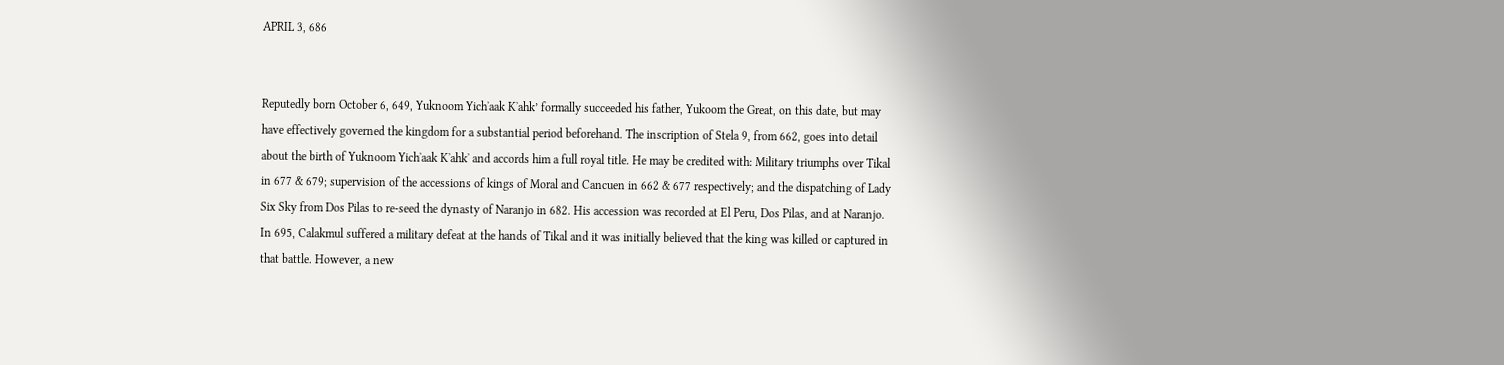APRIL 3, 686


Reputedly born October 6, 649, Yuknoom Yichʼaak Kʼahk’ formally succeeded his father, Yukoom the Great, on this date, but may have effectively governed the kingdom for a substantial period beforehand. The inscription of Stela 9, from 662, goes into detail about the birth of Yuknoom Yichʼaak Kʼahkʼ and accords him a full royal title. He may be credited with: Military triumphs over Tikal in 677 & 679; supervision of the accessions of kings of Moral and Cancuen in 662 & 677 respectively; and the dispatching of Lady Six Sky from Dos Pilas to re-seed the dynasty of Naranjo in 682. His accession was recorded at El Peru, Dos Pilas, and at Naranjo. In 695, Calakmul suffered a military defeat at the hands of Tikal and it was initially believed that the king was killed or captured in that battle. However, a new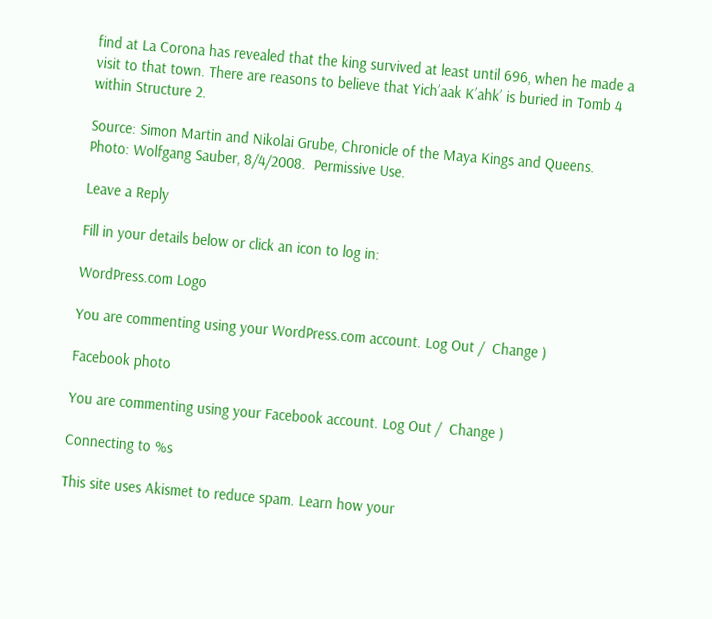find at La Corona has revealed that the king survived at least until 696, when he made a visit to that town. There are reasons to believe that Yichʼaak Kʼahkʼ is buried in Tomb 4 within Structure 2.

Source: Simon Martin and Nikolai Grube, Chronicle of the Maya Kings and Queens.
Photo: Wolfgang Sauber, 8/4/2008.  Permissive Use.

Leave a Reply

Fill in your details below or click an icon to log in:

WordPress.com Logo

You are commenting using your WordPress.com account. Log Out /  Change )

Facebook photo

You are commenting using your Facebook account. Log Out /  Change )

Connecting to %s

This site uses Akismet to reduce spam. Learn how your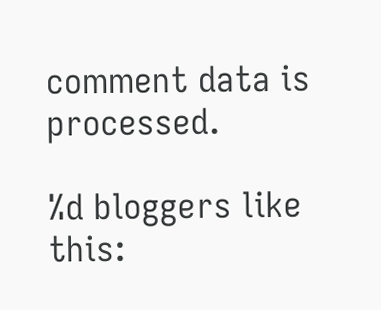comment data is processed.

%d bloggers like this: